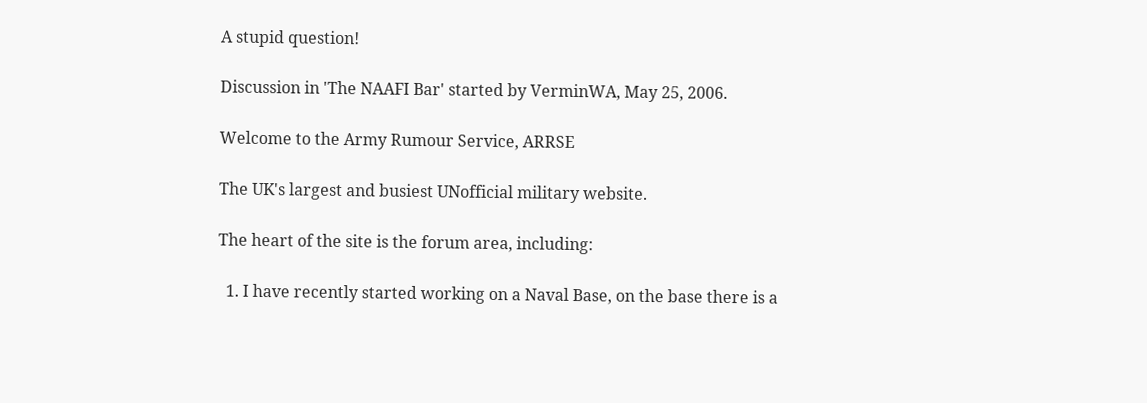A stupid question!

Discussion in 'The NAAFI Bar' started by VerminWA, May 25, 2006.

Welcome to the Army Rumour Service, ARRSE

The UK's largest and busiest UNofficial military website.

The heart of the site is the forum area, including:

  1. I have recently started working on a Naval Base, on the base there is a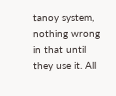tanoy system, nothing wrong in that until they use it. All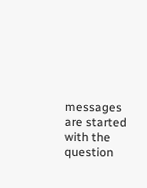messages are started with the question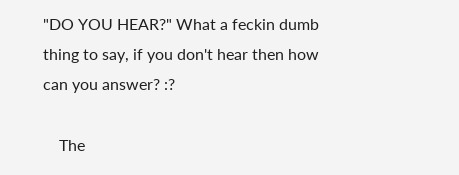"DO YOU HEAR?" What a feckin dumb thing to say, if you don't hear then how can you answer? :?

    The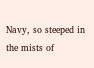Navy, so steeped in the mists of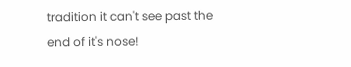tradition it can't see past the end of it's nose!